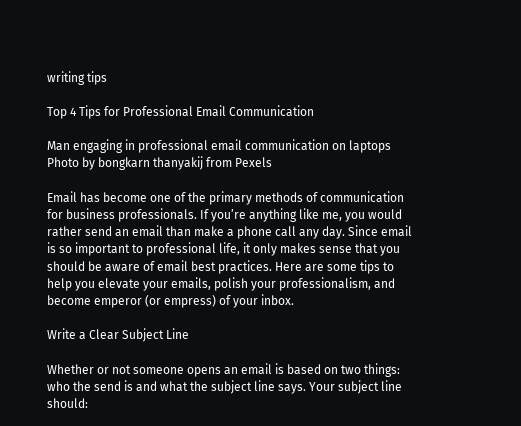writing tips

Top 4 Tips for Professional Email Communication

Man engaging in professional email communication on laptops
Photo by bongkarn thanyakij from Pexels

Email has become one of the primary methods of communication for business professionals. If you’re anything like me, you would rather send an email than make a phone call any day. Since email is so important to professional life, it only makes sense that you should be aware of email best practices. Here are some tips to help you elevate your emails, polish your professionalism, and become emperor (or empress) of your inbox.

Write a Clear Subject Line

Whether or not someone opens an email is based on two things: who the send is and what the subject line says. Your subject line should: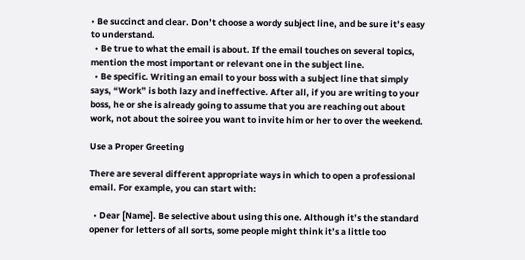• Be succinct and clear. Don’t choose a wordy subject line, and be sure it’s easy to understand.
  • Be true to what the email is about. If the email touches on several topics, mention the most important or relevant one in the subject line.
  • Be specific. Writing an email to your boss with a subject line that simply says, “Work” is both lazy and ineffective. After all, if you are writing to your boss, he or she is already going to assume that you are reaching out about work, not about the soiree you want to invite him or her to over the weekend.

Use a Proper Greeting

There are several different appropriate ways in which to open a professional email. For example, you can start with:

  • Dear [Name]. Be selective about using this one. Although it’s the standard opener for letters of all sorts, some people might think it’s a little too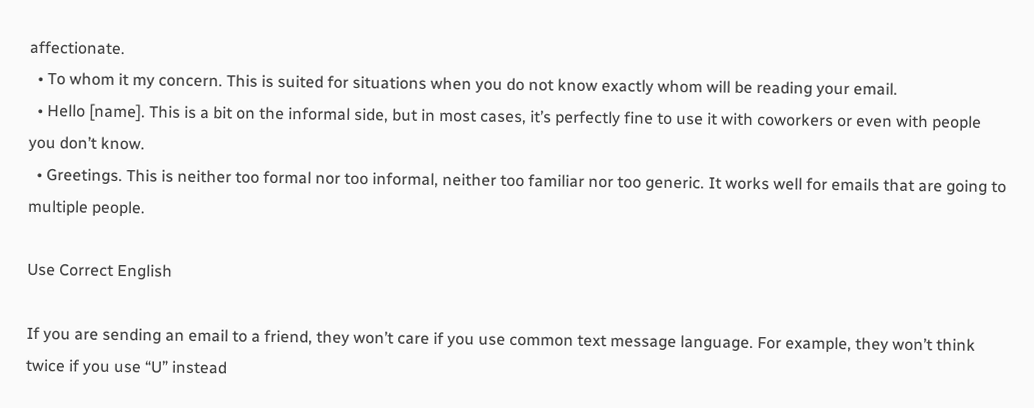affectionate.
  • To whom it my concern. This is suited for situations when you do not know exactly whom will be reading your email.
  • Hello [name]. This is a bit on the informal side, but in most cases, it’s perfectly fine to use it with coworkers or even with people you don’t know.
  • Greetings. This is neither too formal nor too informal, neither too familiar nor too generic. It works well for emails that are going to multiple people.

Use Correct English

If you are sending an email to a friend, they won’t care if you use common text message language. For example, they won’t think twice if you use “U” instead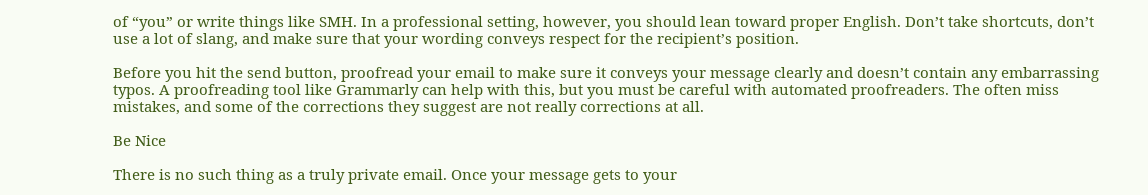of “you” or write things like SMH. In a professional setting, however, you should lean toward proper English. Don’t take shortcuts, don’t use a lot of slang, and make sure that your wording conveys respect for the recipient’s position.

Before you hit the send button, proofread your email to make sure it conveys your message clearly and doesn’t contain any embarrassing typos. A proofreading tool like Grammarly can help with this, but you must be careful with automated proofreaders. The often miss mistakes, and some of the corrections they suggest are not really corrections at all.

Be Nice

There is no such thing as a truly private email. Once your message gets to your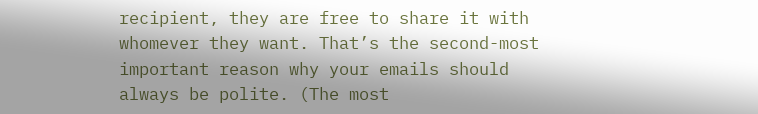recipient, they are free to share it with whomever they want. That’s the second-most important reason why your emails should always be polite. (The most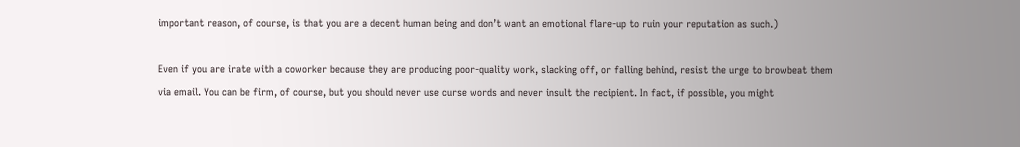important reason, of course, is that you are a decent human being and don’t want an emotional flare-up to ruin your reputation as such.)

Even if you are irate with a coworker because they are producing poor-quality work, slacking off, or falling behind, resist the urge to browbeat them via email. You can be firm, of course, but you should never use curse words and never insult the recipient. In fact, if possible, you might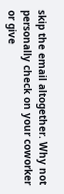skip the email altogether. Why not personally check on your coworker or give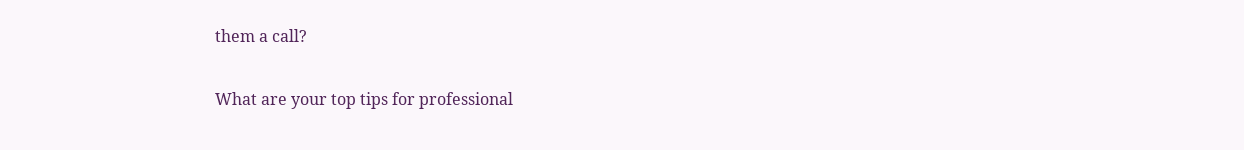them a call?

What are your top tips for professional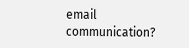email communication?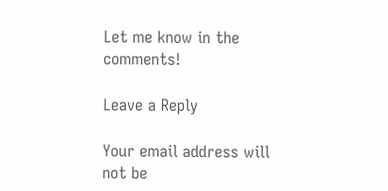Let me know in the comments!

Leave a Reply

Your email address will not be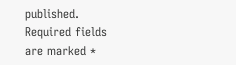published. Required fields are marked *